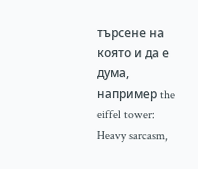търсене на която и да е дума, например the eiffel tower:
Heavy sarcasm,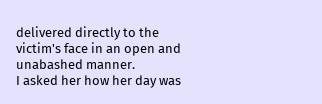delivered directly to the victim's face in an open and unabashed manner.
I asked her how her day was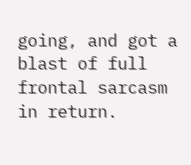going, and got a blast of full frontal sarcasm in return.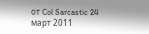от Col Sarcastic 24 март 2011